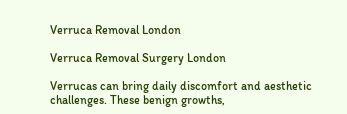Verruca Removal London

Verruca Removal Surgery London

Verrucas can bring daily discomfort and aesthetic challenges. These benign growths,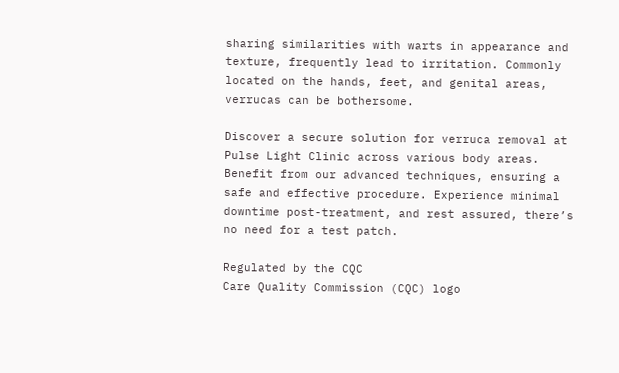sharing similarities with warts in appearance and texture, frequently lead to irritation. Commonly located on the hands, feet, and genital areas, verrucas can be bothersome.

Discover a secure solution for verruca removal at Pulse Light Clinic across various body areas. Benefit from our advanced techniques, ensuring a safe and effective procedure. Experience minimal downtime post-treatment, and rest assured, there’s no need for a test patch.

Regulated by the CQC
Care Quality Commission (CQC) logo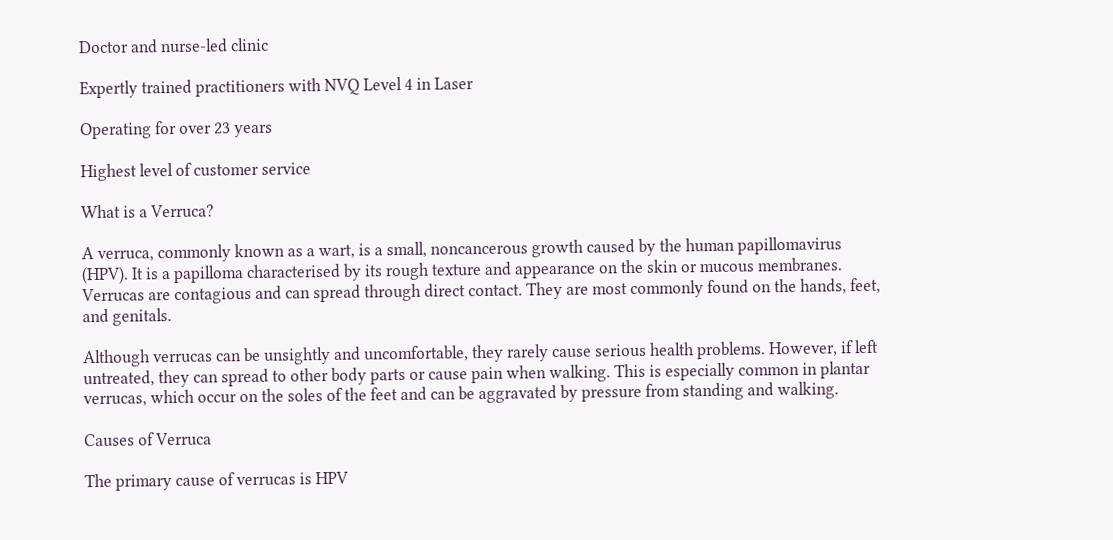Doctor and nurse-led clinic

Expertly trained practitioners with NVQ Level 4 in Laser

Operating for over 23 years

Highest level of customer service

What is a Verruca?

A verruca, commonly known as a wart, is a small, noncancerous growth caused by the human papillomavirus (HPV). It is a papilloma characterised by its rough texture and appearance on the skin or mucous membranes. Verrucas are contagious and can spread through direct contact. They are most commonly found on the hands, feet, and genitals.

Although verrucas can be unsightly and uncomfortable, they rarely cause serious health problems. However, if left untreated, they can spread to other body parts or cause pain when walking. This is especially common in plantar verrucas, which occur on the soles of the feet and can be aggravated by pressure from standing and walking.

Causes of Verruca

The primary cause of verrucas is HPV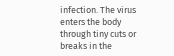infection. The virus enters the body through tiny cuts or breaks in the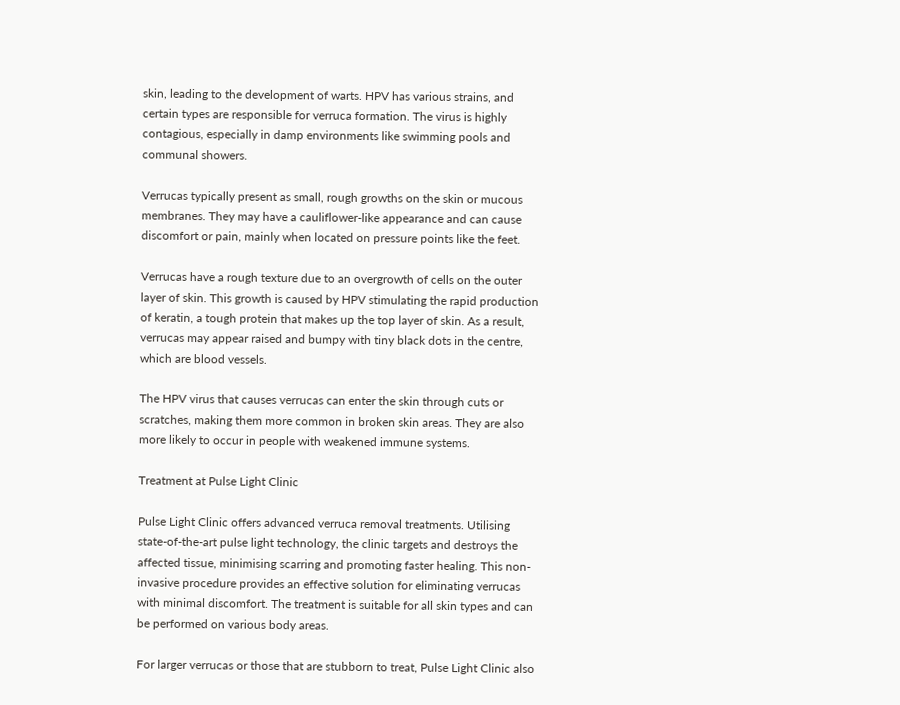skin, leading to the development of warts. HPV has various strains, and certain types are responsible for verruca formation. The virus is highly contagious, especially in damp environments like swimming pools and communal showers.

Verrucas typically present as small, rough growths on the skin or mucous membranes. They may have a cauliflower-like appearance and can cause discomfort or pain, mainly when located on pressure points like the feet.

Verrucas have a rough texture due to an overgrowth of cells on the outer layer of skin. This growth is caused by HPV stimulating the rapid production of keratin, a tough protein that makes up the top layer of skin. As a result, verrucas may appear raised and bumpy with tiny black dots in the centre, which are blood vessels.

The HPV virus that causes verrucas can enter the skin through cuts or scratches, making them more common in broken skin areas. They are also more likely to occur in people with weakened immune systems.

Treatment at Pulse Light Clinic

Pulse Light Clinic offers advanced verruca removal treatments. Utilising state-of-the-art pulse light technology, the clinic targets and destroys the affected tissue, minimising scarring and promoting faster healing. This non-invasive procedure provides an effective solution for eliminating verrucas with minimal discomfort. The treatment is suitable for all skin types and can be performed on various body areas.

For larger verrucas or those that are stubborn to treat, Pulse Light Clinic also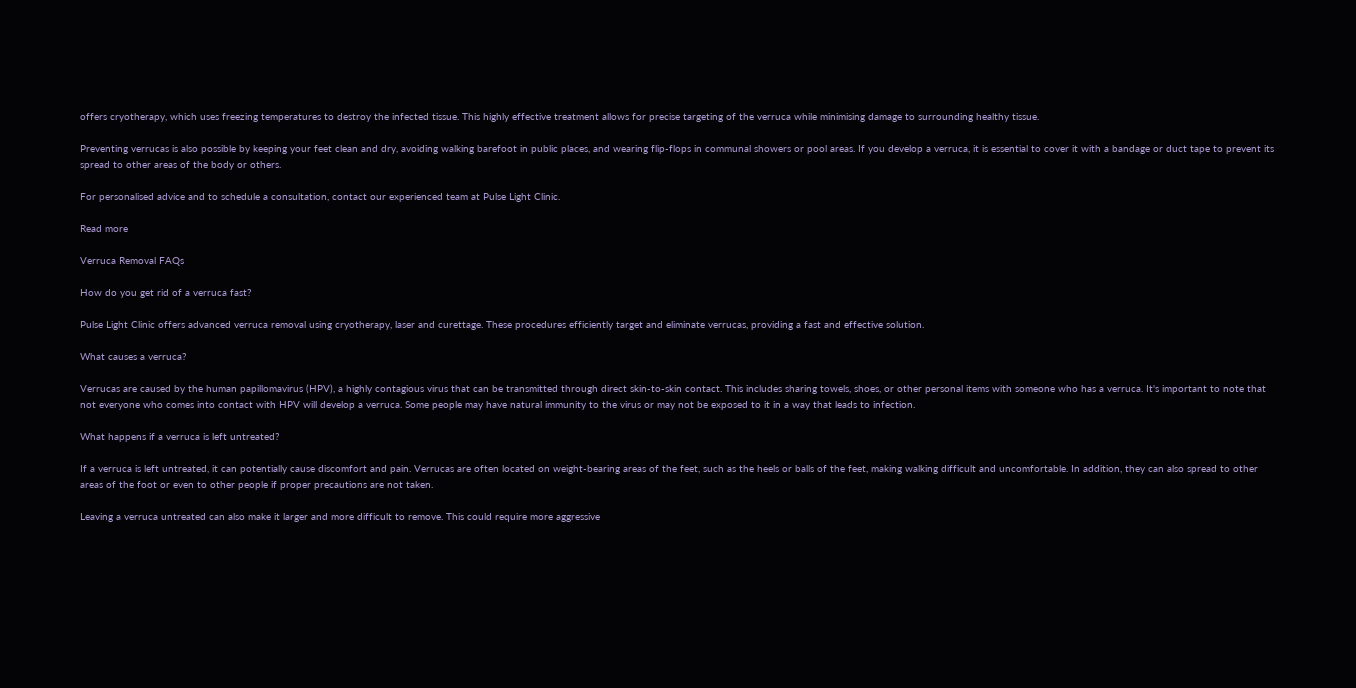offers cryotherapy, which uses freezing temperatures to destroy the infected tissue. This highly effective treatment allows for precise targeting of the verruca while minimising damage to surrounding healthy tissue.

Preventing verrucas is also possible by keeping your feet clean and dry, avoiding walking barefoot in public places, and wearing flip-flops in communal showers or pool areas. If you develop a verruca, it is essential to cover it with a bandage or duct tape to prevent its spread to other areas of the body or others.

For personalised advice and to schedule a consultation, contact our experienced team at Pulse Light Clinic.

Read more

Verruca Removal FAQs

How do you get rid of a verruca fast?

Pulse Light Clinic offers advanced verruca removal using cryotherapy, laser and curettage. These procedures efficiently target and eliminate verrucas, providing a fast and effective solution.

What causes a verruca?

Verrucas are caused by the human papillomavirus (HPV), a highly contagious virus that can be transmitted through direct skin-to-skin contact. This includes sharing towels, shoes, or other personal items with someone who has a verruca. It's important to note that not everyone who comes into contact with HPV will develop a verruca. Some people may have natural immunity to the virus or may not be exposed to it in a way that leads to infection.

What happens if a verruca is left untreated?

If a verruca is left untreated, it can potentially cause discomfort and pain. Verrucas are often located on weight-bearing areas of the feet, such as the heels or balls of the feet, making walking difficult and uncomfortable. In addition, they can also spread to other areas of the foot or even to other people if proper precautions are not taken.

Leaving a verruca untreated can also make it larger and more difficult to remove. This could require more aggressive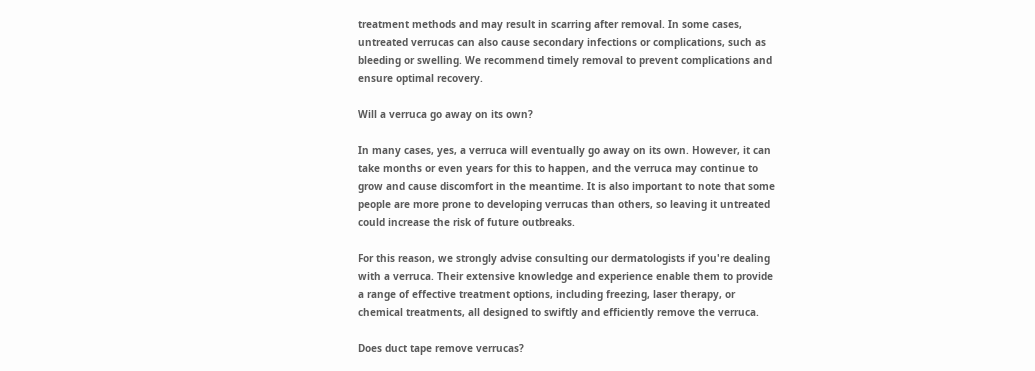treatment methods and may result in scarring after removal. In some cases, untreated verrucas can also cause secondary infections or complications, such as bleeding or swelling. We recommend timely removal to prevent complications and ensure optimal recovery.

Will a verruca go away on its own?

In many cases, yes, a verruca will eventually go away on its own. However, it can take months or even years for this to happen, and the verruca may continue to grow and cause discomfort in the meantime. It is also important to note that some people are more prone to developing verrucas than others, so leaving it untreated could increase the risk of future outbreaks.

For this reason, we strongly advise consulting our dermatologists if you're dealing with a verruca. Their extensive knowledge and experience enable them to provide a range of effective treatment options, including freezing, laser therapy, or chemical treatments, all designed to swiftly and efficiently remove the verruca.

Does duct tape remove verrucas?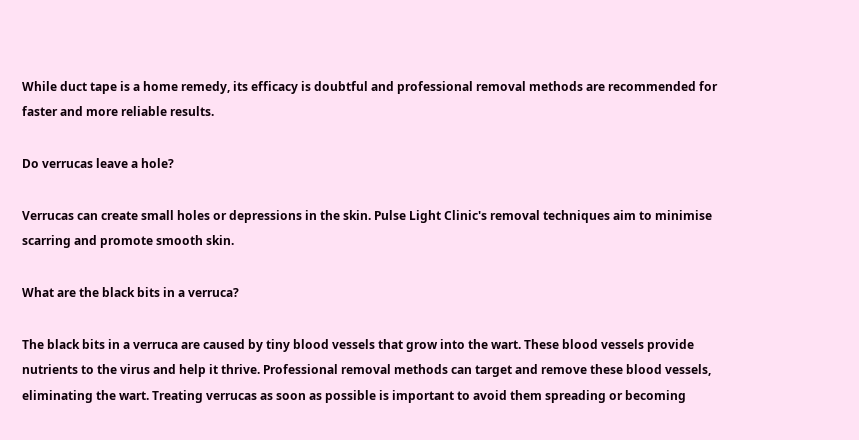While duct tape is a home remedy, its efficacy is doubtful and professional removal methods are recommended for faster and more reliable results.

Do verrucas leave a hole?

Verrucas can create small holes or depressions in the skin. Pulse Light Clinic's removal techniques aim to minimise scarring and promote smooth skin.

What are the black bits in a verruca?

The black bits in a verruca are caused by tiny blood vessels that grow into the wart. These blood vessels provide nutrients to the virus and help it thrive. Professional removal methods can target and remove these blood vessels, eliminating the wart. Treating verrucas as soon as possible is important to avoid them spreading or becoming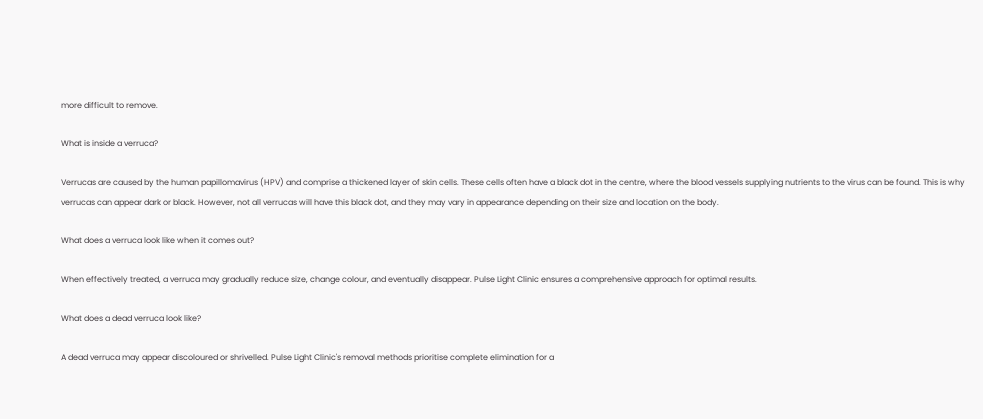more difficult to remove.

What is inside a verruca?

Verrucas are caused by the human papillomavirus (HPV) and comprise a thickened layer of skin cells. These cells often have a black dot in the centre, where the blood vessels supplying nutrients to the virus can be found. This is why verrucas can appear dark or black. However, not all verrucas will have this black dot, and they may vary in appearance depending on their size and location on the body.

What does a verruca look like when it comes out?

When effectively treated, a verruca may gradually reduce size, change colour, and eventually disappear. Pulse Light Clinic ensures a comprehensive approach for optimal results.

What does a dead verruca look like?

A dead verruca may appear discoloured or shrivelled. Pulse Light Clinic's removal methods prioritise complete elimination for a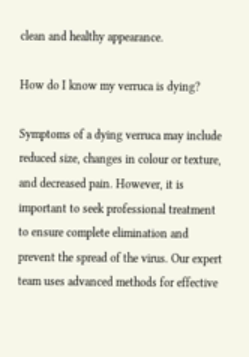clean and healthy appearance.

How do I know my verruca is dying?

Symptoms of a dying verruca may include reduced size, changes in colour or texture, and decreased pain. However, it is important to seek professional treatment to ensure complete elimination and prevent the spread of the virus. Our expert team uses advanced methods for effective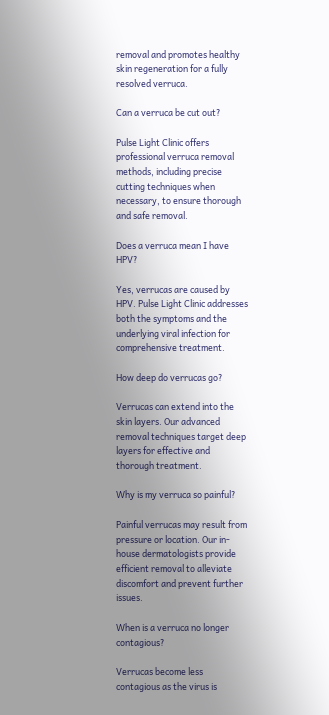removal and promotes healthy skin regeneration for a fully resolved verruca.

Can a verruca be cut out?

Pulse Light Clinic offers professional verruca removal methods, including precise cutting techniques when necessary, to ensure thorough and safe removal.

Does a verruca mean I have HPV?

Yes, verrucas are caused by HPV. Pulse Light Clinic addresses both the symptoms and the underlying viral infection for comprehensive treatment.

How deep do verrucas go?

Verrucas can extend into the skin layers. Our advanced removal techniques target deep layers for effective and thorough treatment.

Why is my verruca so painful?

Painful verrucas may result from pressure or location. Our in-house dermatologists provide efficient removal to alleviate discomfort and prevent further issues.

When is a verruca no longer contagious?

Verrucas become less contagious as the virus is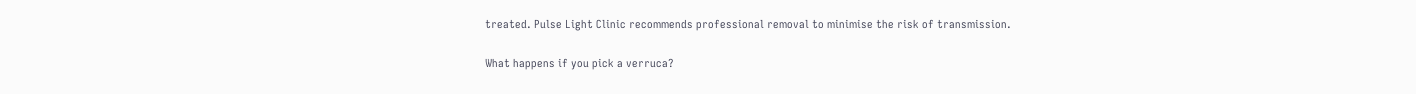treated. Pulse Light Clinic recommends professional removal to minimise the risk of transmission.

What happens if you pick a verruca?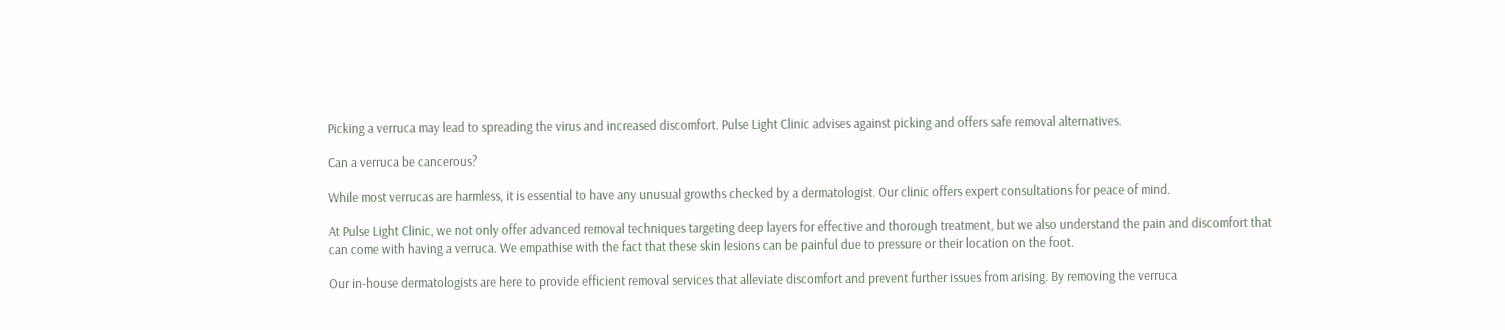Picking a verruca may lead to spreading the virus and increased discomfort. Pulse Light Clinic advises against picking and offers safe removal alternatives.

Can a verruca be cancerous?

While most verrucas are harmless, it is essential to have any unusual growths checked by a dermatologist. Our clinic offers expert consultations for peace of mind.

At Pulse Light Clinic, we not only offer advanced removal techniques targeting deep layers for effective and thorough treatment, but we also understand the pain and discomfort that can come with having a verruca. We empathise with the fact that these skin lesions can be painful due to pressure or their location on the foot.

Our in-house dermatologists are here to provide efficient removal services that alleviate discomfort and prevent further issues from arising. By removing the verruca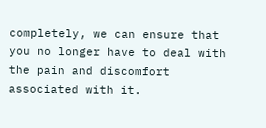completely, we can ensure that you no longer have to deal with the pain and discomfort associated with it.